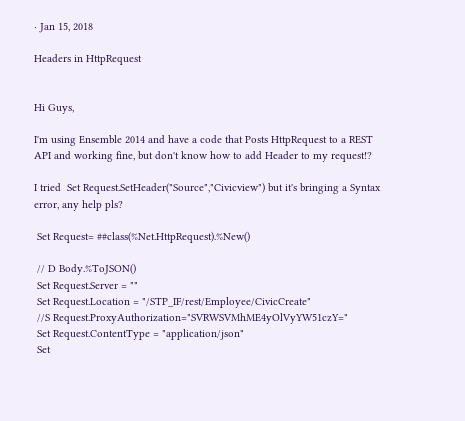· Jan 15, 2018

Headers in HttpRequest


Hi Guys,

I'm using Ensemble 2014 and have a code that Posts HttpRequest to a REST API and working fine, but don't know how to add Header to my request!?

I tried  Set Request.SetHeader("Source","Civicview") but it's bringing a Syntax error, any help pls?

 Set Request= ##class(%Net.HttpRequest).%New()

 // D Body.%ToJSON()
 Set Request.Server = ""
 Set Request.Location = "/STP_IF/rest/Employee/CivicCreate"
 //S Request.ProxyAuthorization="SVRWSVMhME4yOlVyYW51czY="
 Set Request.ContentType = "application/json"
 Set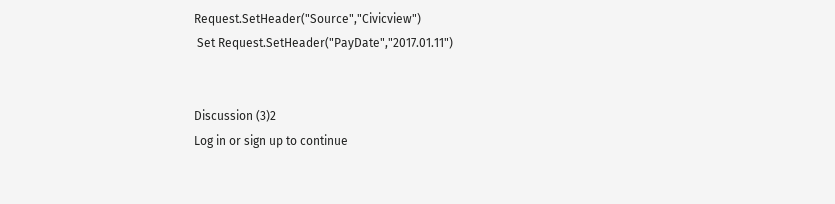Request.SetHeader("Source","Civicview")
 Set Request.SetHeader("PayDate","2017.01.11")


Discussion (3)2
Log in or sign up to continue